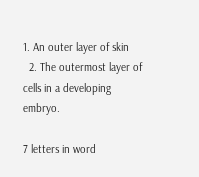1. An outer layer of skin
  2. The outermost layer of cells in a developing embryo.

7 letters in word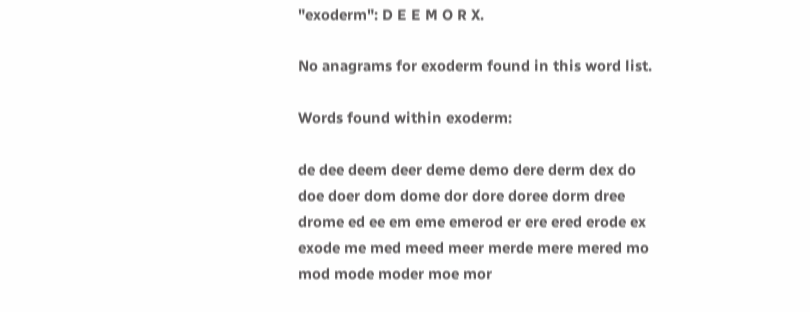"exoderm": D E E M O R X.

No anagrams for exoderm found in this word list.

Words found within exoderm:

de dee deem deer deme demo dere derm dex do doe doer dom dome dor dore doree dorm dree drome ed ee em eme emerod er ere ered erode ex exode me med meed meer merde mere mered mo mod mode moder moe mor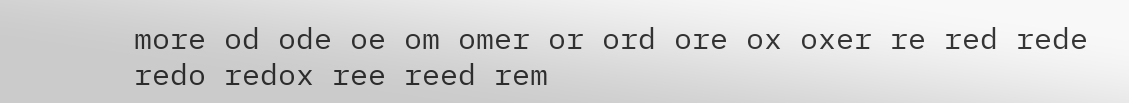more od ode oe om omer or ord ore ox oxer re red rede redo redox ree reed rem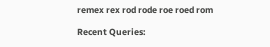remex rex rod rode roe roed rom

Recent Queries: